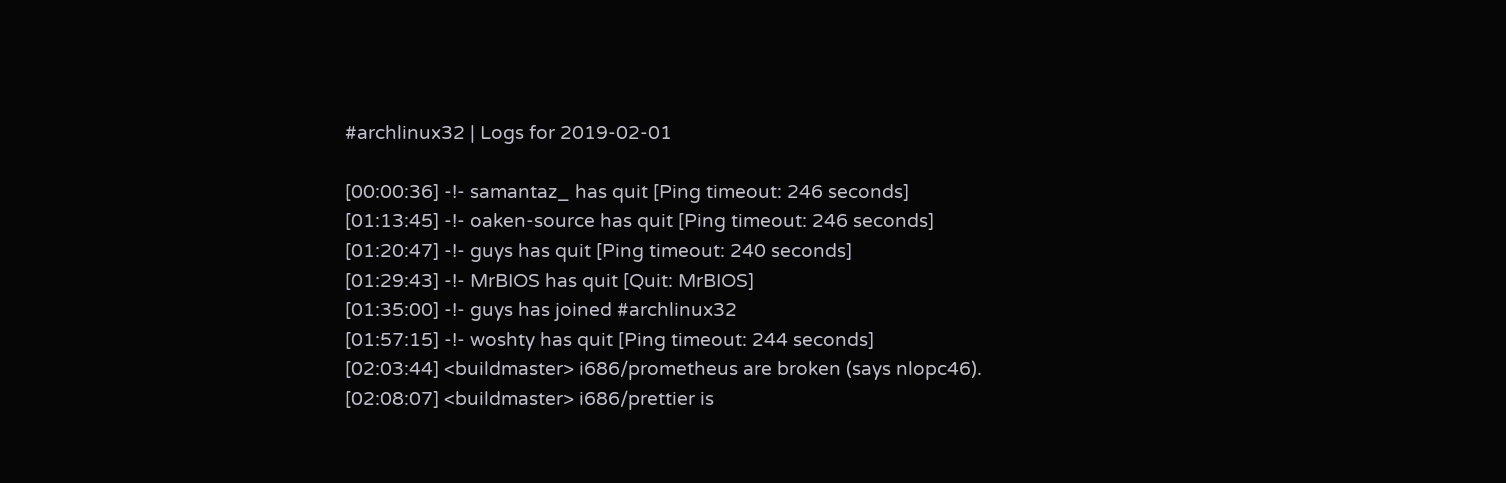#archlinux32 | Logs for 2019-02-01

[00:00:36] -!- samantaz_ has quit [Ping timeout: 246 seconds]
[01:13:45] -!- oaken-source has quit [Ping timeout: 246 seconds]
[01:20:47] -!- guys has quit [Ping timeout: 240 seconds]
[01:29:43] -!- MrBIOS has quit [Quit: MrBIOS]
[01:35:00] -!- guys has joined #archlinux32
[01:57:15] -!- woshty has quit [Ping timeout: 244 seconds]
[02:03:44] <buildmaster> i686/prometheus are broken (says nlopc46).
[02:08:07] <buildmaster> i686/prettier is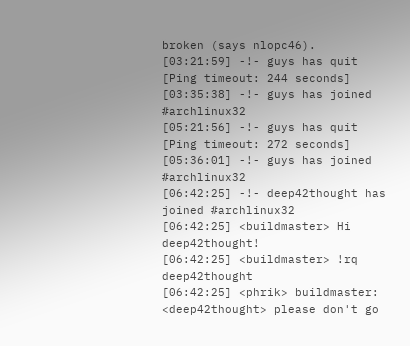broken (says nlopc46).
[03:21:59] -!- guys has quit [Ping timeout: 244 seconds]
[03:35:38] -!- guys has joined #archlinux32
[05:21:56] -!- guys has quit [Ping timeout: 272 seconds]
[05:36:01] -!- guys has joined #archlinux32
[06:42:25] -!- deep42thought has joined #archlinux32
[06:42:25] <buildmaster> Hi deep42thought!
[06:42:25] <buildmaster> !rq deep42thought
[06:42:25] <phrik> buildmaster: <deep42thought> please don't go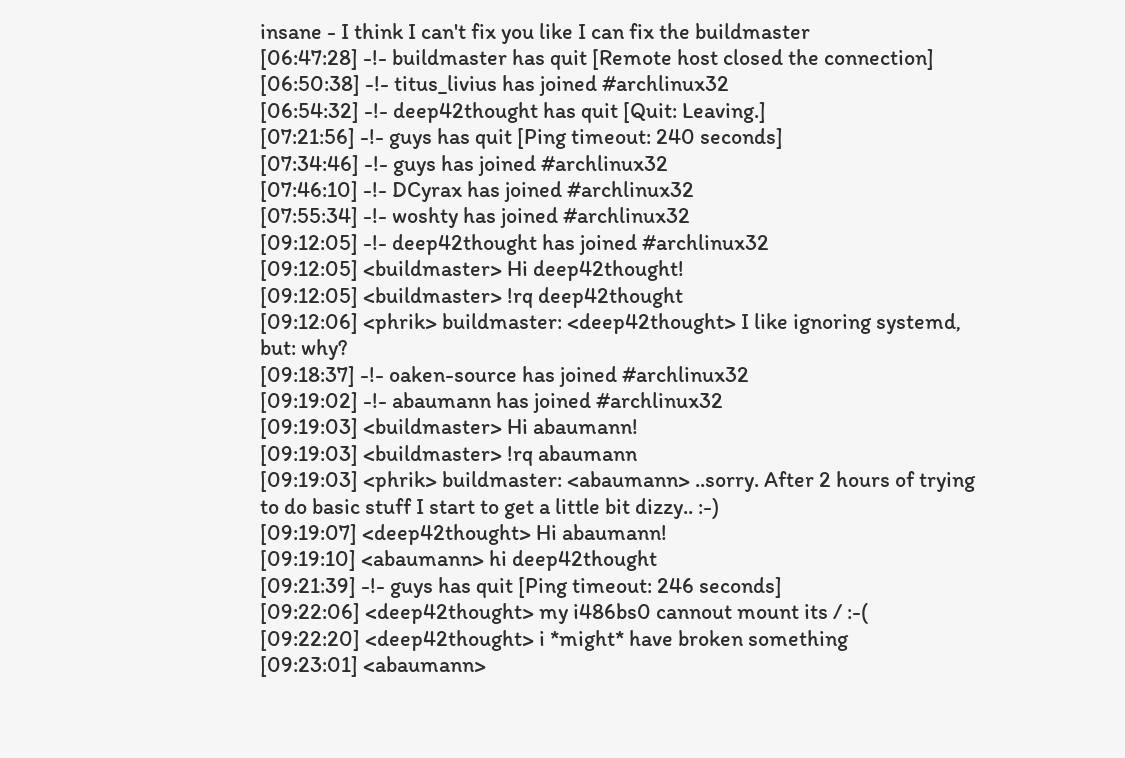insane - I think I can't fix you like I can fix the buildmaster
[06:47:28] -!- buildmaster has quit [Remote host closed the connection]
[06:50:38] -!- titus_livius has joined #archlinux32
[06:54:32] -!- deep42thought has quit [Quit: Leaving.]
[07:21:56] -!- guys has quit [Ping timeout: 240 seconds]
[07:34:46] -!- guys has joined #archlinux32
[07:46:10] -!- DCyrax has joined #archlinux32
[07:55:34] -!- woshty has joined #archlinux32
[09:12:05] -!- deep42thought has joined #archlinux32
[09:12:05] <buildmaster> Hi deep42thought!
[09:12:05] <buildmaster> !rq deep42thought
[09:12:06] <phrik> buildmaster: <deep42thought> I like ignoring systemd, but: why?
[09:18:37] -!- oaken-source has joined #archlinux32
[09:19:02] -!- abaumann has joined #archlinux32
[09:19:03] <buildmaster> Hi abaumann!
[09:19:03] <buildmaster> !rq abaumann
[09:19:03] <phrik> buildmaster: <abaumann> ..sorry. After 2 hours of trying to do basic stuff I start to get a little bit dizzy.. :-)
[09:19:07] <deep42thought> Hi abaumann!
[09:19:10] <abaumann> hi deep42thought
[09:21:39] -!- guys has quit [Ping timeout: 246 seconds]
[09:22:06] <deep42thought> my i486bs0 cannout mount its / :-(
[09:22:20] <deep42thought> i *might* have broken something
[09:23:01] <abaumann>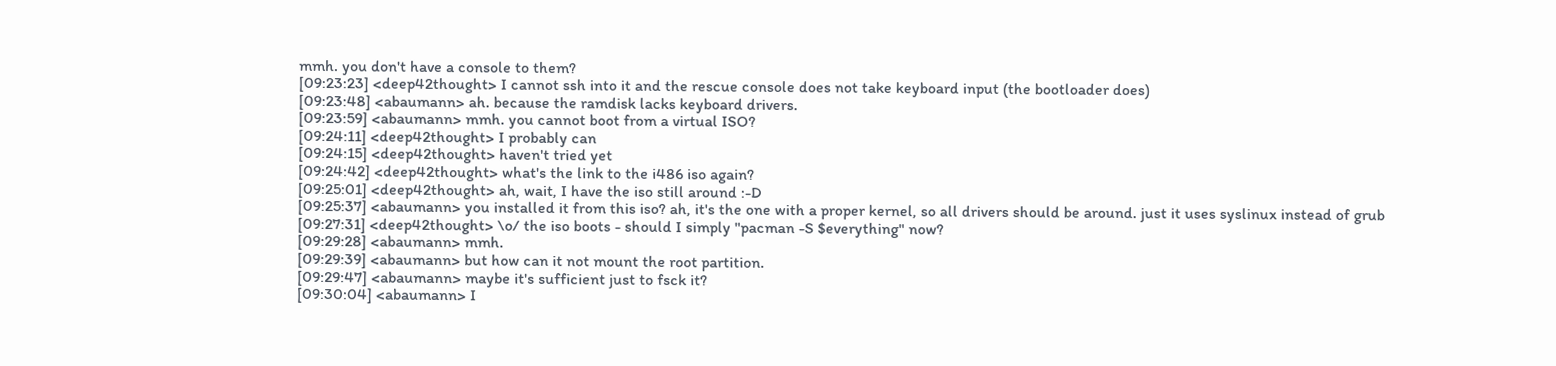mmh. you don't have a console to them?
[09:23:23] <deep42thought> I cannot ssh into it and the rescue console does not take keyboard input (the bootloader does)
[09:23:48] <abaumann> ah. because the ramdisk lacks keyboard drivers.
[09:23:59] <abaumann> mmh. you cannot boot from a virtual ISO?
[09:24:11] <deep42thought> I probably can
[09:24:15] <deep42thought> haven't tried yet
[09:24:42] <deep42thought> what's the link to the i486 iso again?
[09:25:01] <deep42thought> ah, wait, I have the iso still around :-D
[09:25:37] <abaumann> you installed it from this iso? ah, it's the one with a proper kernel, so all drivers should be around. just it uses syslinux instead of grub
[09:27:31] <deep42thought> \o/ the iso boots - should I simply "pacman -S $everything" now?
[09:29:28] <abaumann> mmh.
[09:29:39] <abaumann> but how can it not mount the root partition.
[09:29:47] <abaumann> maybe it's sufficient just to fsck it?
[09:30:04] <abaumann> I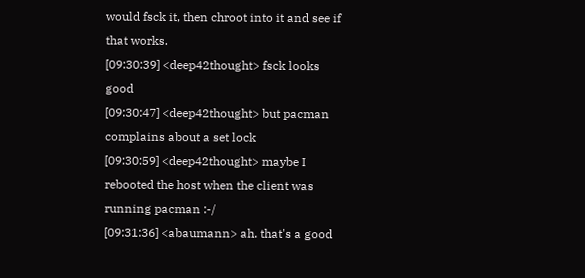would fsck it, then chroot into it and see if that works.
[09:30:39] <deep42thought> fsck looks good
[09:30:47] <deep42thought> but pacman complains about a set lock
[09:30:59] <deep42thought> maybe I rebooted the host when the client was running pacman :-/
[09:31:36] <abaumann> ah. that's a good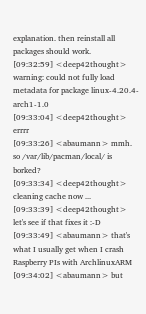explanation. then reinstall all packages should work.
[09:32:59] <deep42thought> warning: could not fully load metadata for package linux-4.20.4-arch1-1.0
[09:33:04] <deep42thought> errrr
[09:33:26] <abaumann> mmh. so /var/lib/pacman/local/ is borked?
[09:33:34] <deep42thought> cleaning cache now ...
[09:33:39] <deep42thought> let's see if that fixes it :-D
[09:33:49] <abaumann> that's what I usually get when I crash Raspberry PIs with ArchlinuxARM
[09:34:02] <abaumann> but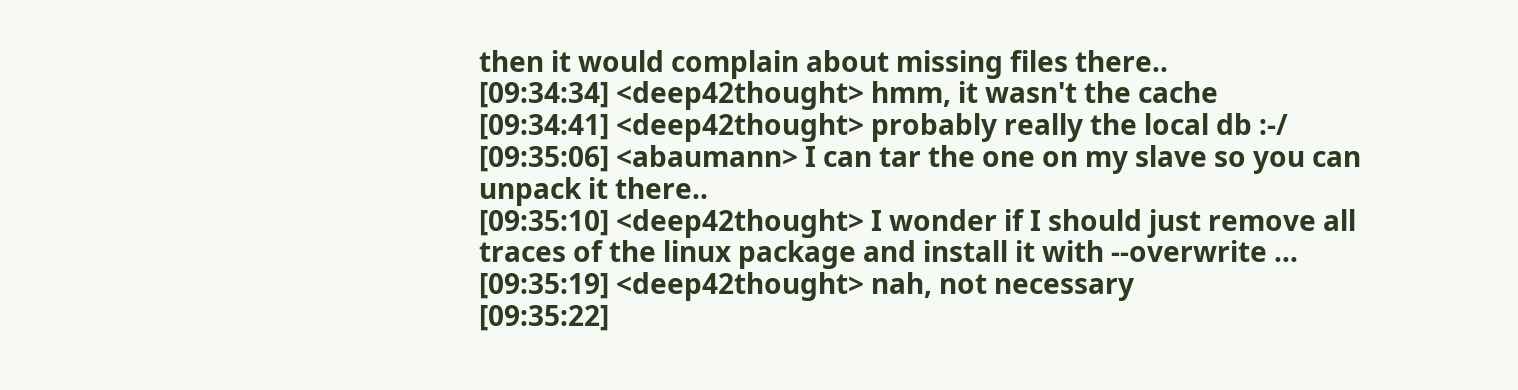then it would complain about missing files there..
[09:34:34] <deep42thought> hmm, it wasn't the cache
[09:34:41] <deep42thought> probably really the local db :-/
[09:35:06] <abaumann> I can tar the one on my slave so you can unpack it there..
[09:35:10] <deep42thought> I wonder if I should just remove all traces of the linux package and install it with --overwrite ...
[09:35:19] <deep42thought> nah, not necessary
[09:35:22]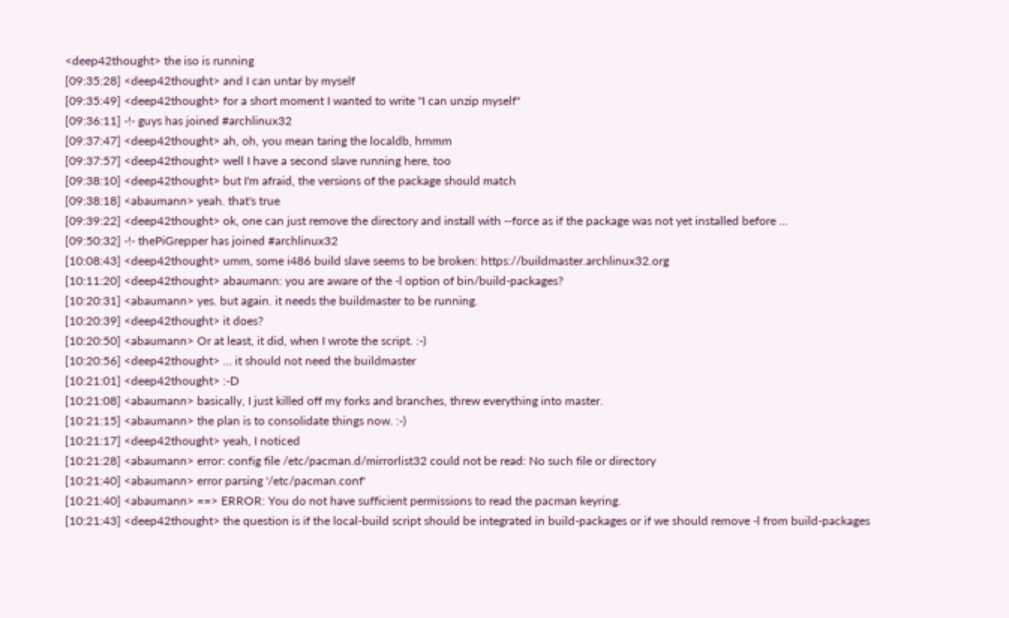<deep42thought> the iso is running
[09:35:28] <deep42thought> and I can untar by myself
[09:35:49] <deep42thought> for a short moment I wanted to write "I can unzip myself"
[09:36:11] -!- guys has joined #archlinux32
[09:37:47] <deep42thought> ah, oh, you mean taring the localdb, hmmm
[09:37:57] <deep42thought> well I have a second slave running here, too
[09:38:10] <deep42thought> but I'm afraid, the versions of the package should match
[09:38:18] <abaumann> yeah. that's true
[09:39:22] <deep42thought> ok, one can just remove the directory and install with --force as if the package was not yet installed before ...
[09:50:32] -!- thePiGrepper has joined #archlinux32
[10:08:43] <deep42thought> umm, some i486 build slave seems to be broken: https://buildmaster.archlinux32.org
[10:11:20] <deep42thought> abaumann: you are aware of the -l option of bin/build-packages?
[10:20:31] <abaumann> yes. but again. it needs the buildmaster to be running.
[10:20:39] <deep42thought> it does?
[10:20:50] <abaumann> Or at least, it did, when I wrote the script. :-)
[10:20:56] <deep42thought> ... it should not need the buildmaster
[10:21:01] <deep42thought> :-D
[10:21:08] <abaumann> basically, I just killed off my forks and branches, threw everything into master.
[10:21:15] <abaumann> the plan is to consolidate things now. :-)
[10:21:17] <deep42thought> yeah, I noticed
[10:21:28] <abaumann> error: config file /etc/pacman.d/mirrorlist32 could not be read: No such file or directory
[10:21:40] <abaumann> error parsing '/etc/pacman.conf'
[10:21:40] <abaumann> ==> ERROR: You do not have sufficient permissions to read the pacman keyring.
[10:21:43] <deep42thought> the question is if the local-build script should be integrated in build-packages or if we should remove -l from build-packages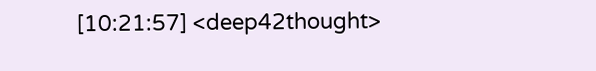[10:21:57] <deep42thought>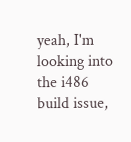yeah, I'm looking into the i486 build issue,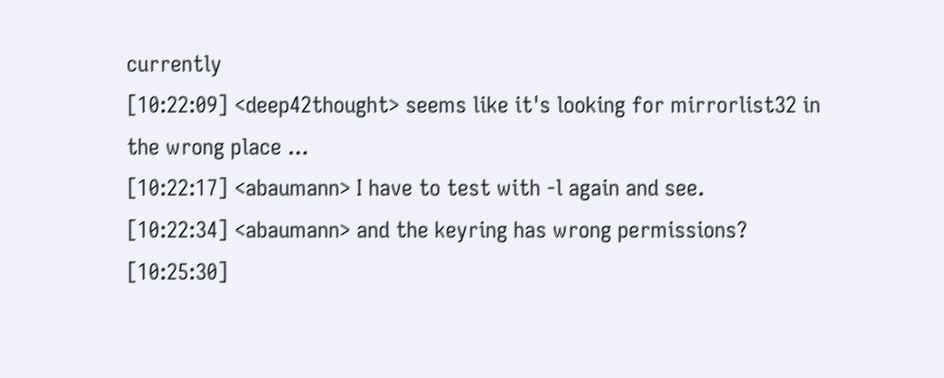currently
[10:22:09] <deep42thought> seems like it's looking for mirrorlist32 in the wrong place ...
[10:22:17] <abaumann> I have to test with -l again and see.
[10:22:34] <abaumann> and the keyring has wrong permissions?
[10:25:30]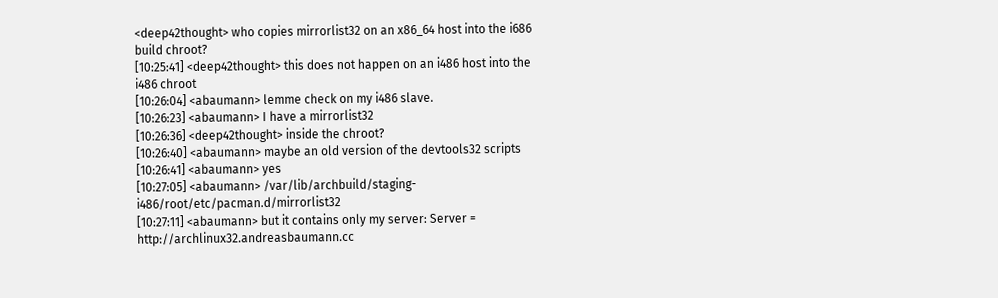<deep42thought> who copies mirrorlist32 on an x86_64 host into the i686 build chroot?
[10:25:41] <deep42thought> this does not happen on an i486 host into the i486 chroot
[10:26:04] <abaumann> lemme check on my i486 slave.
[10:26:23] <abaumann> I have a mirrorlist32
[10:26:36] <deep42thought> inside the chroot?
[10:26:40] <abaumann> maybe an old version of the devtools32 scripts
[10:26:41] <abaumann> yes
[10:27:05] <abaumann> /var/lib/archbuild/staging-i486/root/etc/pacman.d/mirrorlist32
[10:27:11] <abaumann> but it contains only my server: Server = http://archlinux32.andreasbaumann.cc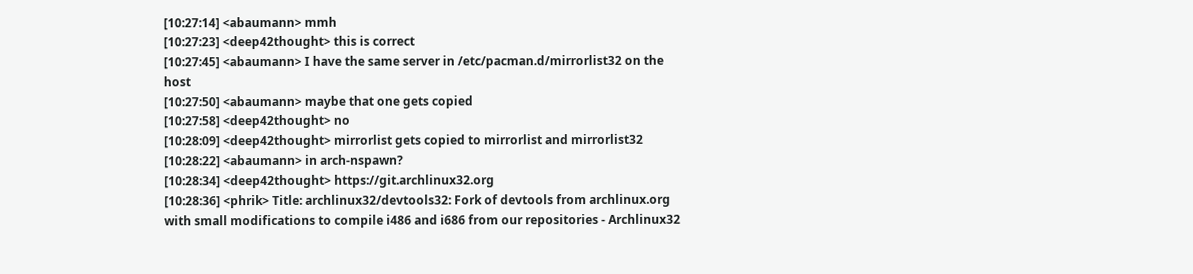[10:27:14] <abaumann> mmh
[10:27:23] <deep42thought> this is correct
[10:27:45] <abaumann> I have the same server in /etc/pacman.d/mirrorlist32 on the host
[10:27:50] <abaumann> maybe that one gets copied
[10:27:58] <deep42thought> no
[10:28:09] <deep42thought> mirrorlist gets copied to mirrorlist and mirrorlist32
[10:28:22] <abaumann> in arch-nspawn?
[10:28:34] <deep42thought> https://git.archlinux32.org
[10:28:36] <phrik> Title: archlinux32/devtools32: Fork of devtools from archlinux.org with small modifications to compile i486 and i686 from our repositories - Archlinux32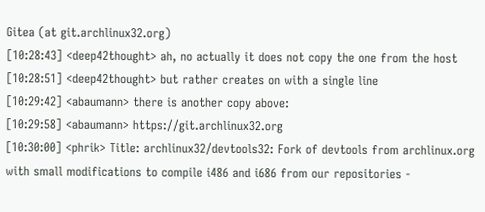Gitea (at git.archlinux32.org)
[10:28:43] <deep42thought> ah, no actually it does not copy the one from the host
[10:28:51] <deep42thought> but rather creates on with a single line
[10:29:42] <abaumann> there is another copy above:
[10:29:58] <abaumann> https://git.archlinux32.org
[10:30:00] <phrik> Title: archlinux32/devtools32: Fork of devtools from archlinux.org with small modifications to compile i486 and i686 from our repositories -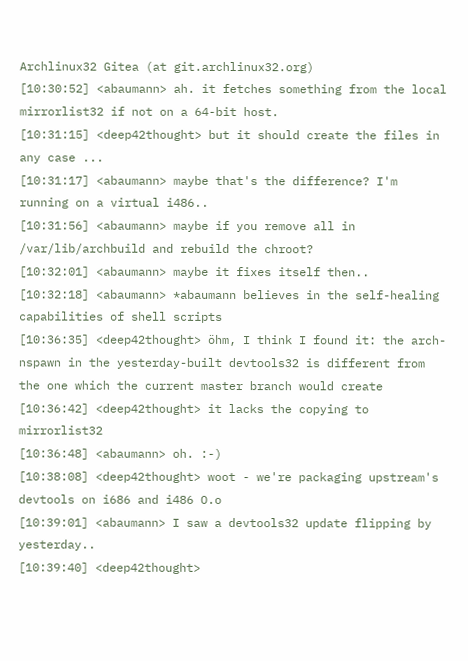Archlinux32 Gitea (at git.archlinux32.org)
[10:30:52] <abaumann> ah. it fetches something from the local mirrorlist32 if not on a 64-bit host.
[10:31:15] <deep42thought> but it should create the files in any case ...
[10:31:17] <abaumann> maybe that's the difference? I'm running on a virtual i486..
[10:31:56] <abaumann> maybe if you remove all in /var/lib/archbuild and rebuild the chroot?
[10:32:01] <abaumann> maybe it fixes itself then..
[10:32:18] <abaumann> *abaumann believes in the self-healing capabilities of shell scripts
[10:36:35] <deep42thought> öhm, I think I found it: the arch-nspawn in the yesterday-built devtools32 is different from the one which the current master branch would create
[10:36:42] <deep42thought> it lacks the copying to mirrorlist32
[10:36:48] <abaumann> oh. :-)
[10:38:08] <deep42thought> woot - we're packaging upstream's devtools on i686 and i486 O.o
[10:39:01] <abaumann> I saw a devtools32 update flipping by yesterday..
[10:39:40] <deep42thought>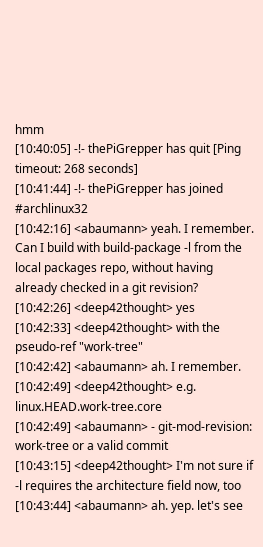hmm
[10:40:05] -!- thePiGrepper has quit [Ping timeout: 268 seconds]
[10:41:44] -!- thePiGrepper has joined #archlinux32
[10:42:16] <abaumann> yeah. I remember. Can I build with build-package -l from the local packages repo, without having already checked in a git revision?
[10:42:26] <deep42thought> yes
[10:42:33] <deep42thought> with the pseudo-ref "work-tree"
[10:42:42] <abaumann> ah. I remember.
[10:42:49] <deep42thought> e.g. linux.HEAD.work-tree.core
[10:42:49] <abaumann> - git-mod-revision: work-tree or a valid commit
[10:43:15] <deep42thought> I'm not sure if -l requires the architecture field now, too
[10:43:44] <abaumann> ah. yep. let's see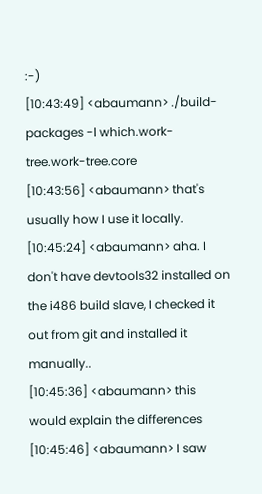:-)
[10:43:49] <abaumann> ./build-packages -l which.work-tree.work-tree.core
[10:43:56] <abaumann> that's usually how I use it locally.
[10:45:24] <abaumann> aha. I don't have devtools32 installed on the i486 build slave, I checked it out from git and installed it manually..
[10:45:36] <abaumann> this would explain the differences
[10:45:46] <abaumann> I saw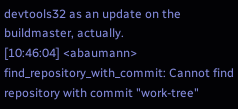devtools32 as an update on the buildmaster, actually.
[10:46:04] <abaumann> find_repository_with_commit: Cannot find repository with commit "work-tree"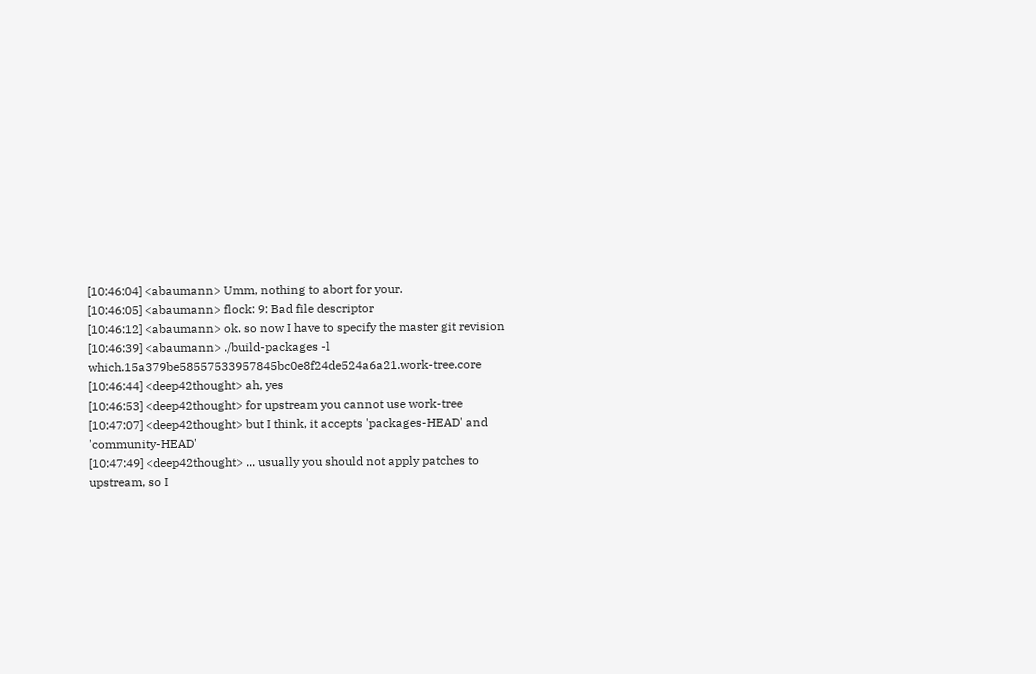[10:46:04] <abaumann> Umm, nothing to abort for your.
[10:46:05] <abaumann> flock: 9: Bad file descriptor
[10:46:12] <abaumann> ok. so now I have to specify the master git revision
[10:46:39] <abaumann> ./build-packages -l which.15a379be58557533957845bc0e8f24de524a6a21.work-tree.core
[10:46:44] <deep42thought> ah, yes
[10:46:53] <deep42thought> for upstream you cannot use work-tree
[10:47:07] <deep42thought> but I think, it accepts 'packages-HEAD' and 'community-HEAD'
[10:47:49] <deep42thought> ... usually you should not apply patches to upstream, so I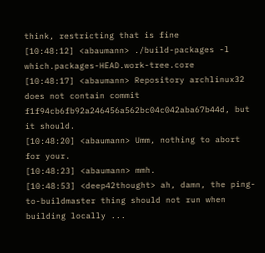think, restricting that is fine
[10:48:12] <abaumann> ./build-packages -l which.packages-HEAD.work-tree.core
[10:48:17] <abaumann> Repository archlinux32 does not contain commit f1f94cb6fb92a246456a562bc04c042aba67b44d, but it should.
[10:48:20] <abaumann> Umm, nothing to abort for your.
[10:48:23] <abaumann> mmh.
[10:48:53] <deep42thought> ah, damn, the ping-to-buildmaster thing should not run when building locally ...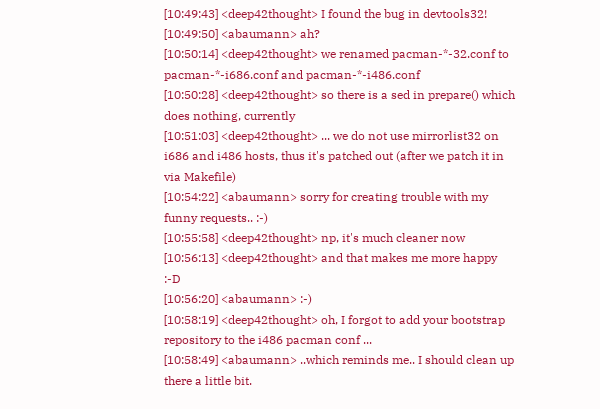[10:49:43] <deep42thought> I found the bug in devtools32!
[10:49:50] <abaumann> ah?
[10:50:14] <deep42thought> we renamed pacman-*-32.conf to pacman-*-i686.conf and pacman-*-i486.conf
[10:50:28] <deep42thought> so there is a sed in prepare() which does nothing, currently
[10:51:03] <deep42thought> ... we do not use mirrorlist32 on i686 and i486 hosts, thus it's patched out (after we patch it in via Makefile)
[10:54:22] <abaumann> sorry for creating trouble with my funny requests.. :-)
[10:55:58] <deep42thought> np, it's much cleaner now
[10:56:13] <deep42thought> and that makes me more happy :-D
[10:56:20] <abaumann> :-)
[10:58:19] <deep42thought> oh, I forgot to add your bootstrap repository to the i486 pacman conf ...
[10:58:49] <abaumann> ..which reminds me.. I should clean up there a little bit.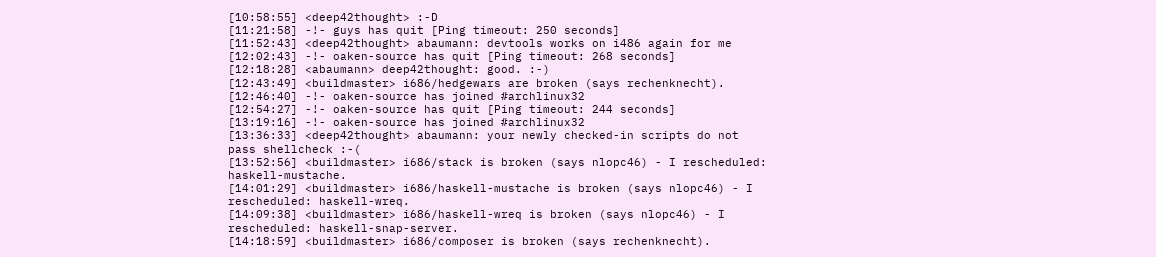[10:58:55] <deep42thought> :-D
[11:21:58] -!- guys has quit [Ping timeout: 250 seconds]
[11:52:43] <deep42thought> abaumann: devtools works on i486 again for me
[12:02:43] -!- oaken-source has quit [Ping timeout: 268 seconds]
[12:18:28] <abaumann> deep42thought: good. :-)
[12:43:49] <buildmaster> i686/hedgewars are broken (says rechenknecht).
[12:46:40] -!- oaken-source has joined #archlinux32
[12:54:27] -!- oaken-source has quit [Ping timeout: 244 seconds]
[13:19:16] -!- oaken-source has joined #archlinux32
[13:36:33] <deep42thought> abaumann: your newly checked-in scripts do not pass shellcheck :-(
[13:52:56] <buildmaster> i686/stack is broken (says nlopc46) - I rescheduled: haskell-mustache.
[14:01:29] <buildmaster> i686/haskell-mustache is broken (says nlopc46) - I rescheduled: haskell-wreq.
[14:09:38] <buildmaster> i686/haskell-wreq is broken (says nlopc46) - I rescheduled: haskell-snap-server.
[14:18:59] <buildmaster> i686/composer is broken (says rechenknecht).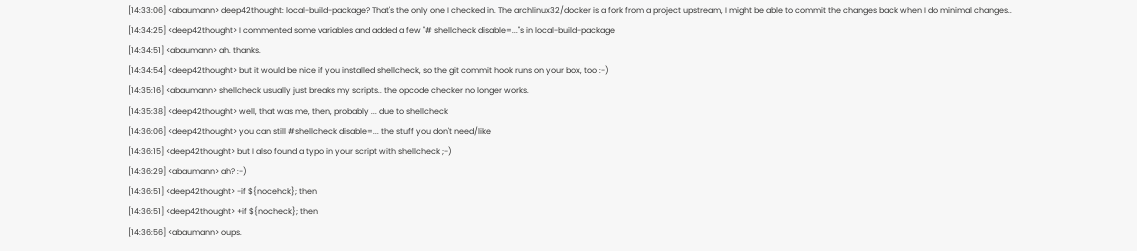[14:33:06] <abaumann> deep42thought: local-build-package? That's the only one I checked in. The archlinux32/docker is a fork from a project upstream, I might be able to commit the changes back when I do minimal changes..
[14:34:25] <deep42thought> I commented some variables and added a few "# shellcheck disable=..."s in local-build-package
[14:34:51] <abaumann> ah. thanks.
[14:34:54] <deep42thought> but it would be nice if you installed shellcheck, so the git commit hook runs on your box, too :-)
[14:35:16] <abaumann> shellcheck usually just breaks my scripts.. the opcode checker no longer works.
[14:35:38] <deep42thought> well, that was me, then, probably ... due to shellcheck
[14:36:06] <deep42thought> you can still #shellcheck disable=... the stuff you don't need/like
[14:36:15] <deep42thought> but I also found a typo in your script with shellcheck ;-)
[14:36:29] <abaumann> ah? :-)
[14:36:51] <deep42thought> -if ${nocehck}; then
[14:36:51] <deep42thought> +if ${nocheck}; then
[14:36:56] <abaumann> oups.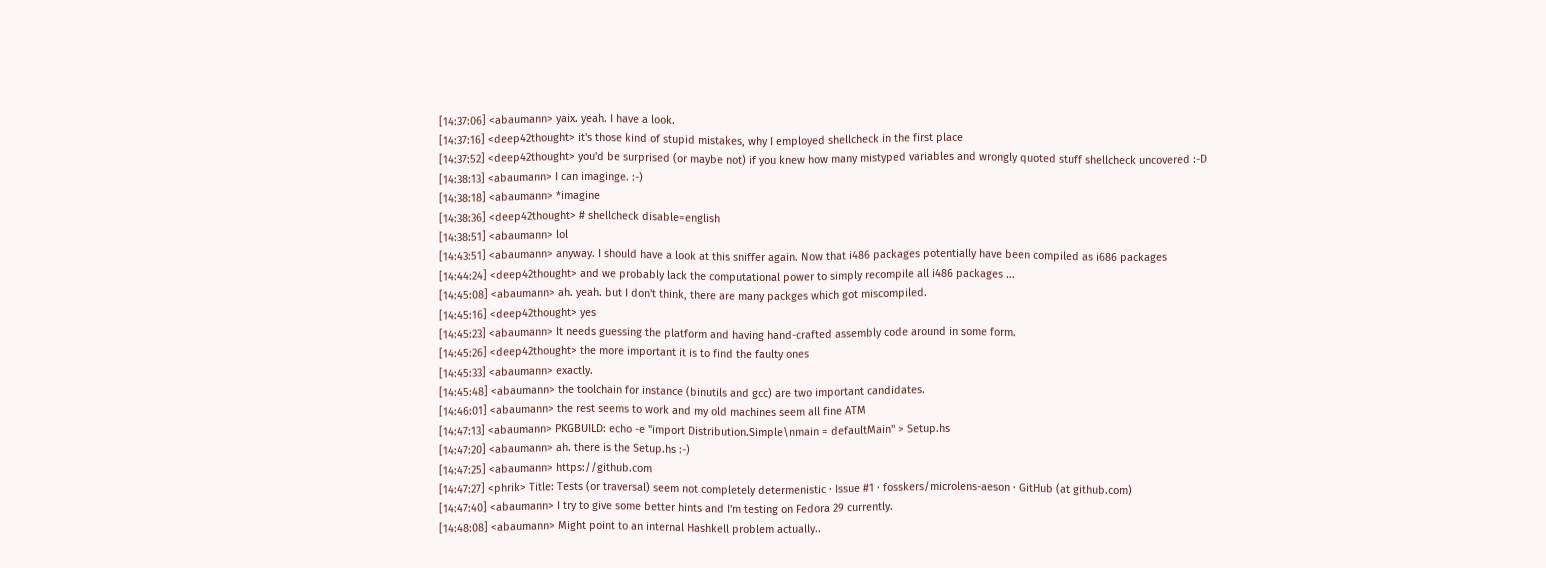[14:37:06] <abaumann> yaix. yeah. I have a look.
[14:37:16] <deep42thought> it's those kind of stupid mistakes, why I employed shellcheck in the first place
[14:37:52] <deep42thought> you'd be surprised (or maybe not) if you knew how many mistyped variables and wrongly quoted stuff shellcheck uncovered :-D
[14:38:13] <abaumann> I can imaginge. :-)
[14:38:18] <abaumann> *imagine
[14:38:36] <deep42thought> # shellcheck disable=english
[14:38:51] <abaumann> lol
[14:43:51] <abaumann> anyway. I should have a look at this sniffer again. Now that i486 packages potentially have been compiled as i686 packages
[14:44:24] <deep42thought> and we probably lack the computational power to simply recompile all i486 packages ...
[14:45:08] <abaumann> ah. yeah. but I don't think, there are many packges which got miscompiled.
[14:45:16] <deep42thought> yes
[14:45:23] <abaumann> It needs guessing the platform and having hand-crafted assembly code around in some form.
[14:45:26] <deep42thought> the more important it is to find the faulty ones
[14:45:33] <abaumann> exactly.
[14:45:48] <abaumann> the toolchain for instance (binutils and gcc) are two important candidates.
[14:46:01] <abaumann> the rest seems to work and my old machines seem all fine ATM
[14:47:13] <abaumann> PKGBUILD: echo -e "import Distribution.Simple\nmain = defaultMain" > Setup.hs
[14:47:20] <abaumann> ah. there is the Setup.hs :-)
[14:47:25] <abaumann> https://github.com
[14:47:27] <phrik> Title: Tests (or traversal) seem not completely determenistic · Issue #1 · fosskers/microlens-aeson · GitHub (at github.com)
[14:47:40] <abaumann> I try to give some better hints and I'm testing on Fedora 29 currently.
[14:48:08] <abaumann> Might point to an internal Hashkell problem actually..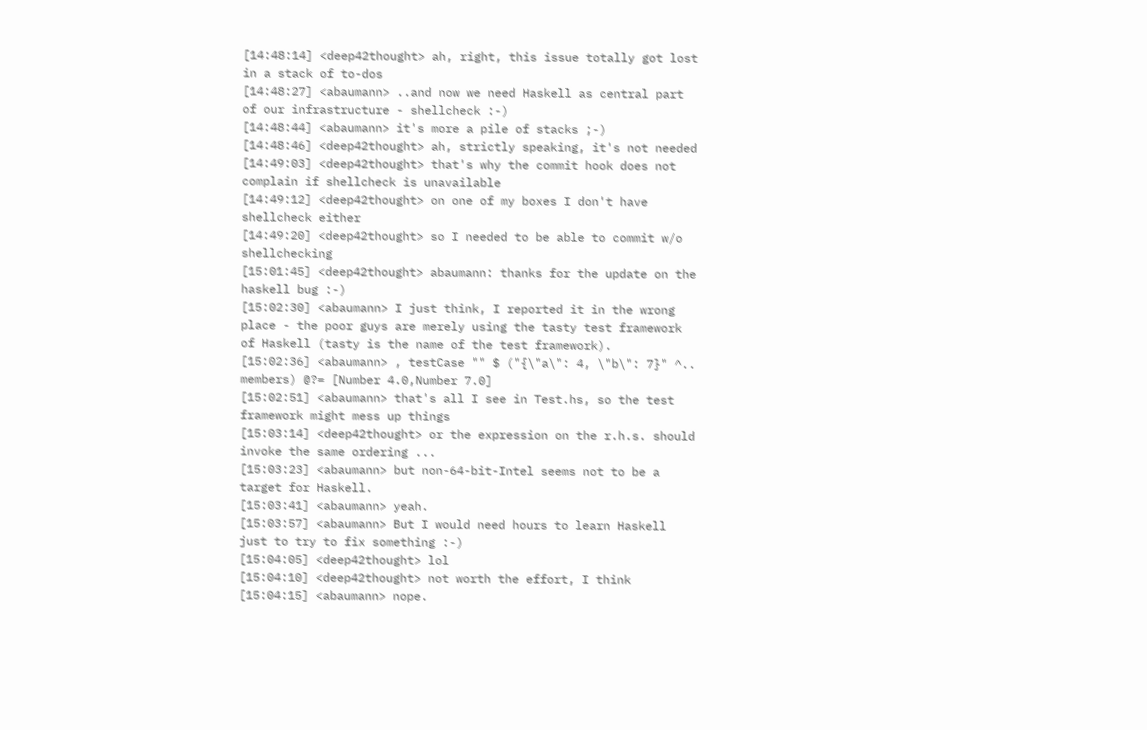[14:48:14] <deep42thought> ah, right, this issue totally got lost in a stack of to-dos
[14:48:27] <abaumann> ..and now we need Haskell as central part of our infrastructure - shellcheck :-)
[14:48:44] <abaumann> it's more a pile of stacks ;-)
[14:48:46] <deep42thought> ah, strictly speaking, it's not needed
[14:49:03] <deep42thought> that's why the commit hook does not complain if shellcheck is unavailable
[14:49:12] <deep42thought> on one of my boxes I don't have shellcheck either
[14:49:20] <deep42thought> so I needed to be able to commit w/o shellchecking
[15:01:45] <deep42thought> abaumann: thanks for the update on the haskell bug :-)
[15:02:30] <abaumann> I just think, I reported it in the wrong place - the poor guys are merely using the tasty test framework of Haskell (tasty is the name of the test framework).
[15:02:36] <abaumann> , testCase "" $ ("{\"a\": 4, \"b\": 7}" ^.. members) @?= [Number 4.0,Number 7.0]
[15:02:51] <abaumann> that's all I see in Test.hs, so the test framework might mess up things
[15:03:14] <deep42thought> or the expression on the r.h.s. should invoke the same ordering ...
[15:03:23] <abaumann> but non-64-bit-Intel seems not to be a target for Haskell.
[15:03:41] <abaumann> yeah.
[15:03:57] <abaumann> But I would need hours to learn Haskell just to try to fix something :-)
[15:04:05] <deep42thought> lol
[15:04:10] <deep42thought> not worth the effort, I think
[15:04:15] <abaumann> nope.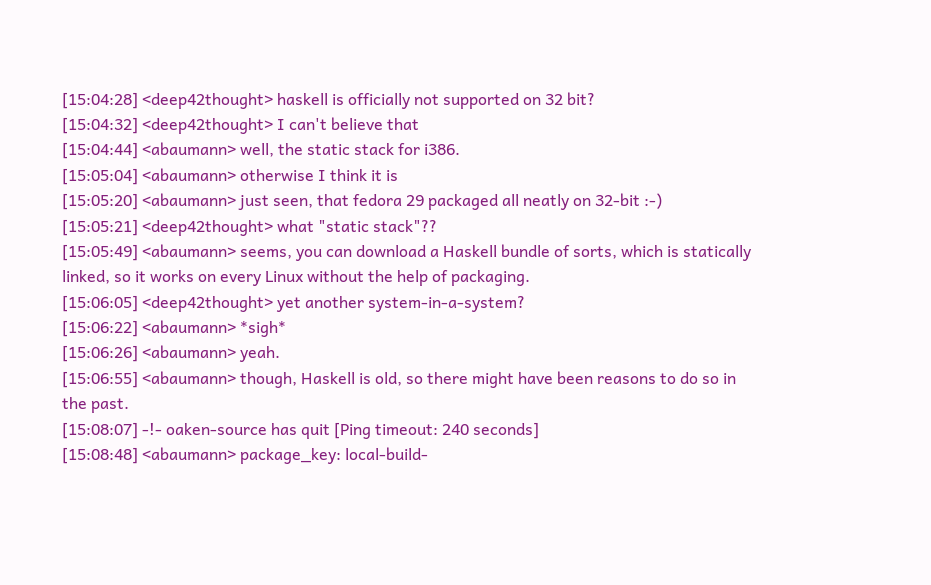[15:04:28] <deep42thought> haskell is officially not supported on 32 bit?
[15:04:32] <deep42thought> I can't believe that
[15:04:44] <abaumann> well, the static stack for i386.
[15:05:04] <abaumann> otherwise I think it is
[15:05:20] <abaumann> just seen, that fedora 29 packaged all neatly on 32-bit :-)
[15:05:21] <deep42thought> what "static stack"??
[15:05:49] <abaumann> seems, you can download a Haskell bundle of sorts, which is statically linked, so it works on every Linux without the help of packaging.
[15:06:05] <deep42thought> yet another system-in-a-system?
[15:06:22] <abaumann> *sigh*
[15:06:26] <abaumann> yeah.
[15:06:55] <abaumann> though, Haskell is old, so there might have been reasons to do so in the past.
[15:08:07] -!- oaken-source has quit [Ping timeout: 240 seconds]
[15:08:48] <abaumann> package_key: local-build-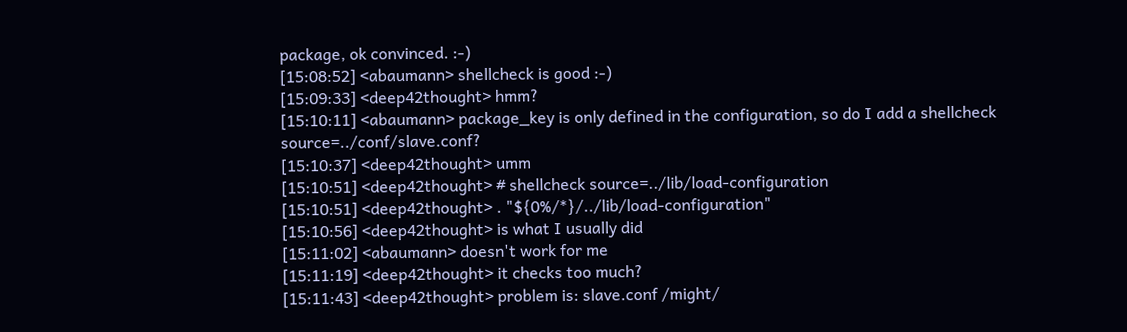package, ok convinced. :-)
[15:08:52] <abaumann> shellcheck is good :-)
[15:09:33] <deep42thought> hmm?
[15:10:11] <abaumann> package_key is only defined in the configuration, so do I add a shellcheck source=../conf/slave.conf?
[15:10:37] <deep42thought> umm
[15:10:51] <deep42thought> # shellcheck source=../lib/load-configuration
[15:10:51] <deep42thought> . "${0%/*}/../lib/load-configuration"
[15:10:56] <deep42thought> is what I usually did
[15:11:02] <abaumann> doesn't work for me
[15:11:19] <deep42thought> it checks too much?
[15:11:43] <deep42thought> problem is: slave.conf /might/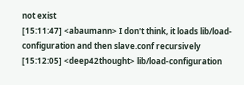not exist
[15:11:47] <abaumann> I don't think, it loads lib/load-configuration and then slave.conf recursively
[15:12:05] <deep42thought> lib/load-configuration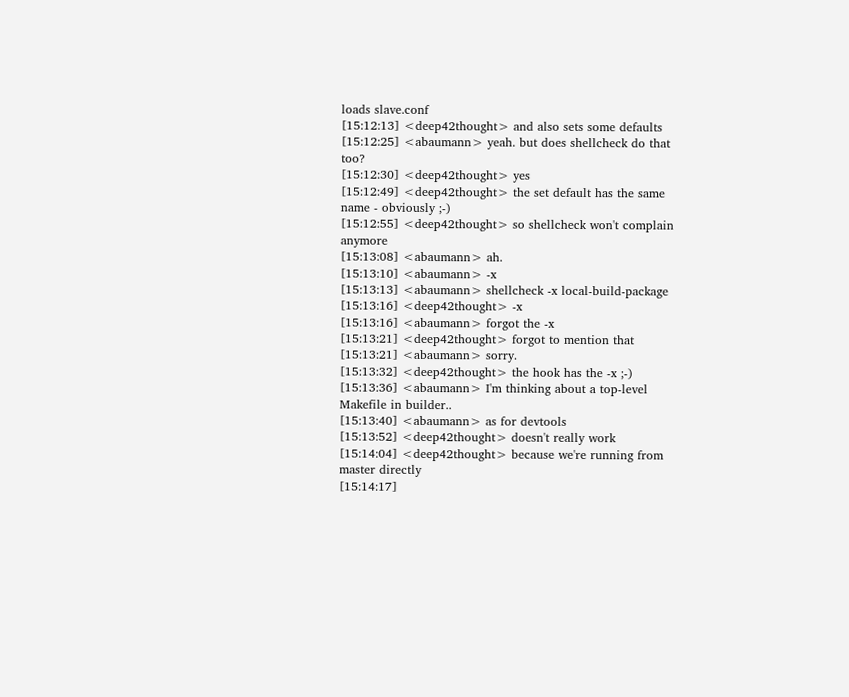loads slave.conf
[15:12:13] <deep42thought> and also sets some defaults
[15:12:25] <abaumann> yeah. but does shellcheck do that too?
[15:12:30] <deep42thought> yes
[15:12:49] <deep42thought> the set default has the same name - obviously ;-)
[15:12:55] <deep42thought> so shellcheck won't complain anymore
[15:13:08] <abaumann> ah.
[15:13:10] <abaumann> -x
[15:13:13] <abaumann> shellcheck -x local-build-package
[15:13:16] <deep42thought> -x
[15:13:16] <abaumann> forgot the -x
[15:13:21] <deep42thought> forgot to mention that
[15:13:21] <abaumann> sorry.
[15:13:32] <deep42thought> the hook has the -x ;-)
[15:13:36] <abaumann> I'm thinking about a top-level Makefile in builder..
[15:13:40] <abaumann> as for devtools
[15:13:52] <deep42thought> doesn't really work
[15:14:04] <deep42thought> because we're running from master directly
[15:14:17]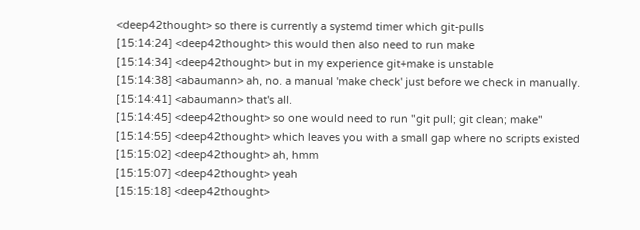<deep42thought> so there is currently a systemd timer which git-pulls
[15:14:24] <deep42thought> this would then also need to run make
[15:14:34] <deep42thought> but in my experience git+make is unstable
[15:14:38] <abaumann> ah, no. a manual 'make check' just before we check in manually.
[15:14:41] <abaumann> that's all.
[15:14:45] <deep42thought> so one would need to run "git pull; git clean; make"
[15:14:55] <deep42thought> which leaves you with a small gap where no scripts existed
[15:15:02] <deep42thought> ah, hmm
[15:15:07] <deep42thought> yeah
[15:15:18] <deep42thought>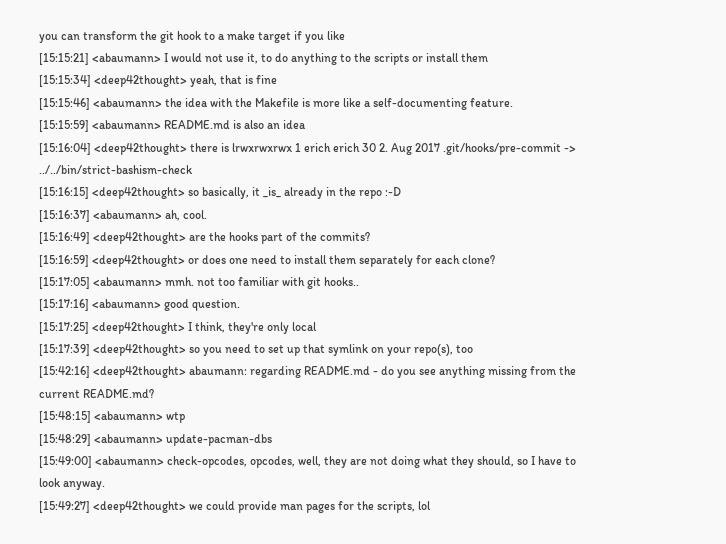you can transform the git hook to a make target if you like
[15:15:21] <abaumann> I would not use it, to do anything to the scripts or install them
[15:15:34] <deep42thought> yeah, that is fine
[15:15:46] <abaumann> the idea with the Makefile is more like a self-documenting feature.
[15:15:59] <abaumann> README.md is also an idea
[15:16:04] <deep42thought> there is lrwxrwxrwx 1 erich erich 30 2. Aug 2017 .git/hooks/pre-commit -> ../../bin/strict-bashism-check
[15:16:15] <deep42thought> so basically, it _is_ already in the repo :-D
[15:16:37] <abaumann> ah, cool.
[15:16:49] <deep42thought> are the hooks part of the commits?
[15:16:59] <deep42thought> or does one need to install them separately for each clone?
[15:17:05] <abaumann> mmh. not too familiar with git hooks..
[15:17:16] <abaumann> good question.
[15:17:25] <deep42thought> I think, they're only local
[15:17:39] <deep42thought> so you need to set up that symlink on your repo(s), too
[15:42:16] <deep42thought> abaumann: regarding README.md - do you see anything missing from the current README.md?
[15:48:15] <abaumann> wtp
[15:48:29] <abaumann> update-pacman-dbs
[15:49:00] <abaumann> check-opcodes, opcodes, well, they are not doing what they should, so I have to look anyway.
[15:49:27] <deep42thought> we could provide man pages for the scripts, lol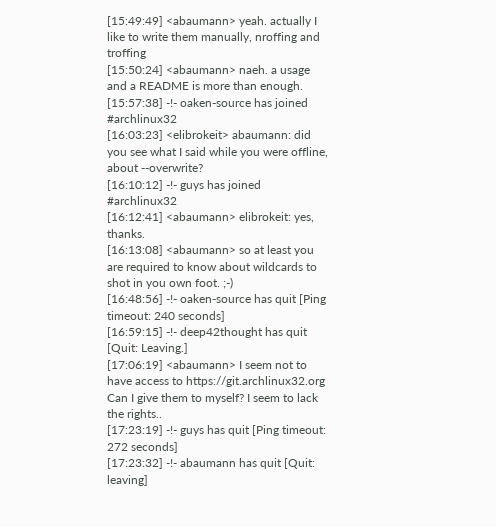[15:49:49] <abaumann> yeah. actually I like to write them manually, nroffing and troffing
[15:50:24] <abaumann> naeh. a usage and a README is more than enough.
[15:57:38] -!- oaken-source has joined #archlinux32
[16:03:23] <elibrokeit> abaumann: did you see what I said while you were offline, about --overwrite?
[16:10:12] -!- guys has joined #archlinux32
[16:12:41] <abaumann> elibrokeit: yes, thanks.
[16:13:08] <abaumann> so at least you are required to know about wildcards to shot in you own foot. ;-)
[16:48:56] -!- oaken-source has quit [Ping timeout: 240 seconds]
[16:59:15] -!- deep42thought has quit [Quit: Leaving.]
[17:06:19] <abaumann> I seem not to have access to https://git.archlinux32.org Can I give them to myself? I seem to lack the rights..
[17:23:19] -!- guys has quit [Ping timeout: 272 seconds]
[17:23:32] -!- abaumann has quit [Quit: leaving]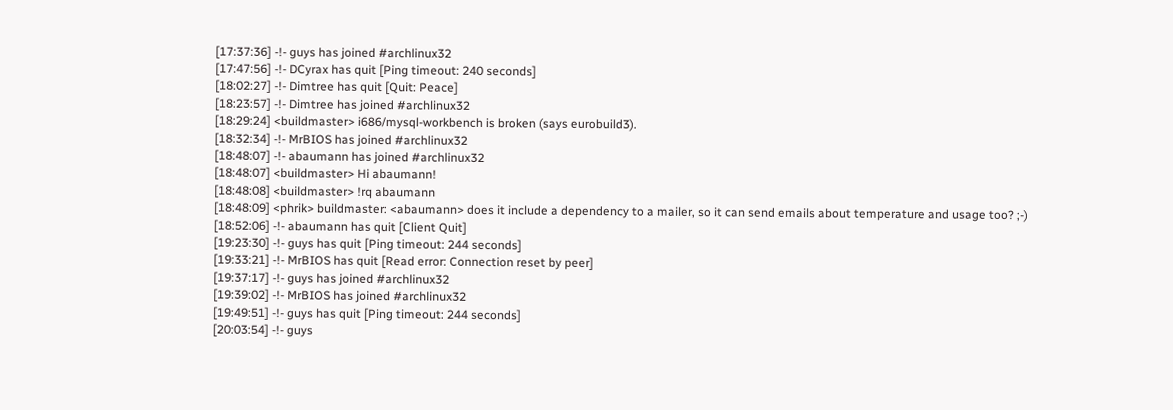[17:37:36] -!- guys has joined #archlinux32
[17:47:56] -!- DCyrax has quit [Ping timeout: 240 seconds]
[18:02:27] -!- Dimtree has quit [Quit: Peace]
[18:23:57] -!- Dimtree has joined #archlinux32
[18:29:24] <buildmaster> i686/mysql-workbench is broken (says eurobuild3).
[18:32:34] -!- MrBIOS has joined #archlinux32
[18:48:07] -!- abaumann has joined #archlinux32
[18:48:07] <buildmaster> Hi abaumann!
[18:48:08] <buildmaster> !rq abaumann
[18:48:09] <phrik> buildmaster: <abaumann> does it include a dependency to a mailer, so it can send emails about temperature and usage too? ;-)
[18:52:06] -!- abaumann has quit [Client Quit]
[19:23:30] -!- guys has quit [Ping timeout: 244 seconds]
[19:33:21] -!- MrBIOS has quit [Read error: Connection reset by peer]
[19:37:17] -!- guys has joined #archlinux32
[19:39:02] -!- MrBIOS has joined #archlinux32
[19:49:51] -!- guys has quit [Ping timeout: 244 seconds]
[20:03:54] -!- guys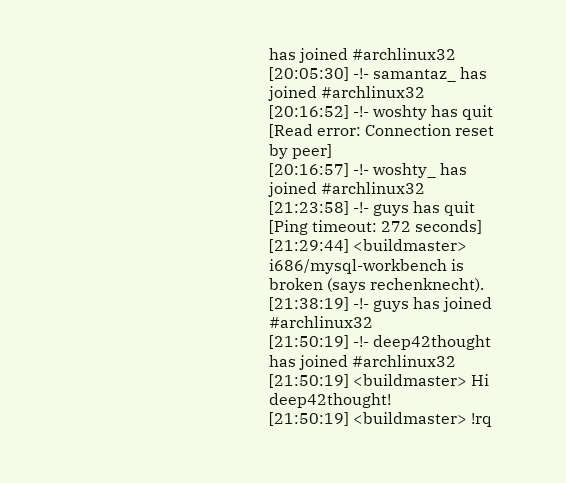has joined #archlinux32
[20:05:30] -!- samantaz_ has joined #archlinux32
[20:16:52] -!- woshty has quit [Read error: Connection reset by peer]
[20:16:57] -!- woshty_ has joined #archlinux32
[21:23:58] -!- guys has quit [Ping timeout: 272 seconds]
[21:29:44] <buildmaster> i686/mysql-workbench is broken (says rechenknecht).
[21:38:19] -!- guys has joined #archlinux32
[21:50:19] -!- deep42thought has joined #archlinux32
[21:50:19] <buildmaster> Hi deep42thought!
[21:50:19] <buildmaster> !rq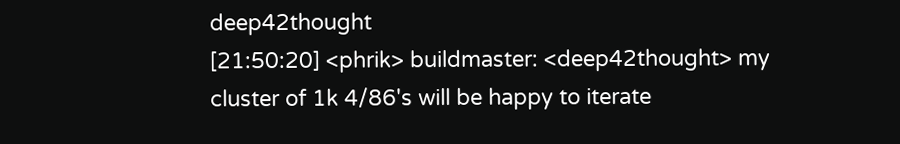deep42thought
[21:50:20] <phrik> buildmaster: <deep42thought> my cluster of 1k 4/86's will be happy to iterate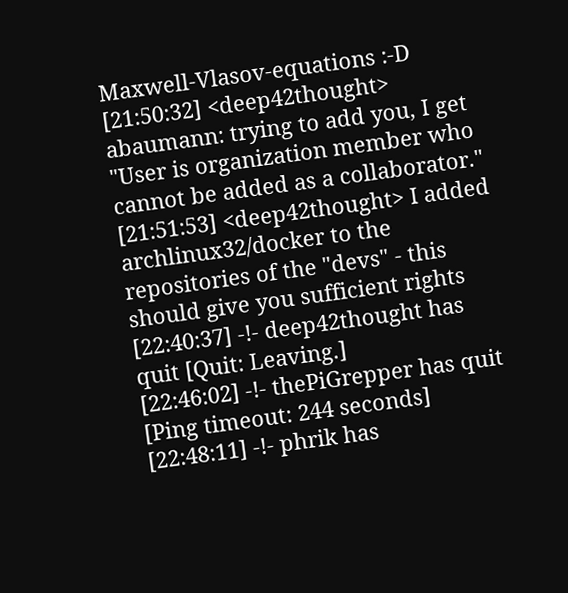Maxwell-Vlasov-equations :-D
[21:50:32] <deep42thought> abaumann: trying to add you, I get "User is organization member who cannot be added as a collaborator."
[21:51:53] <deep42thought> I added archlinux32/docker to the repositories of the "devs" - this should give you sufficient rights
[22:40:37] -!- deep42thought has quit [Quit: Leaving.]
[22:46:02] -!- thePiGrepper has quit [Ping timeout: 244 seconds]
[22:48:11] -!- phrik has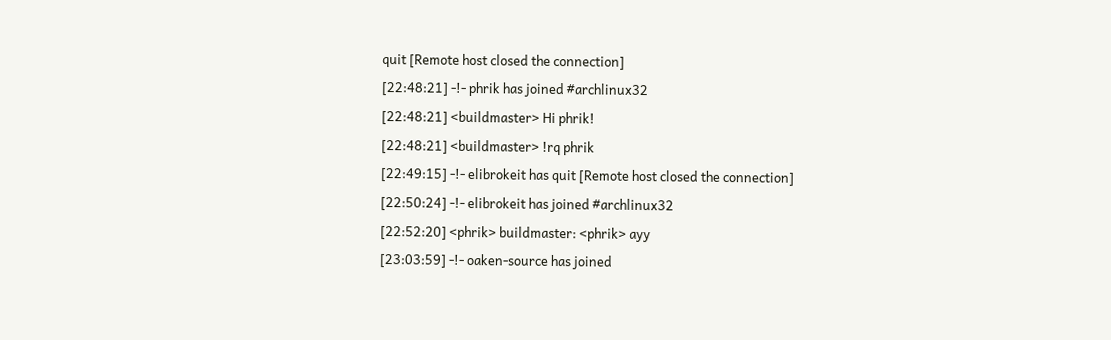quit [Remote host closed the connection]
[22:48:21] -!- phrik has joined #archlinux32
[22:48:21] <buildmaster> Hi phrik!
[22:48:21] <buildmaster> !rq phrik
[22:49:15] -!- elibrokeit has quit [Remote host closed the connection]
[22:50:24] -!- elibrokeit has joined #archlinux32
[22:52:20] <phrik> buildmaster: <phrik> ayy
[23:03:59] -!- oaken-source has joined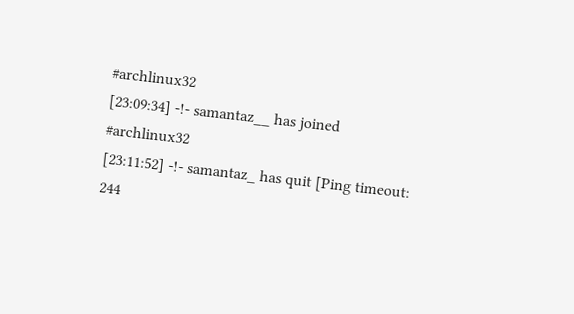#archlinux32
[23:09:34] -!- samantaz__ has joined #archlinux32
[23:11:52] -!- samantaz_ has quit [Ping timeout: 244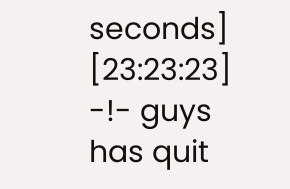seconds]
[23:23:23] -!- guys has quit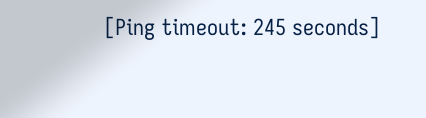[Ping timeout: 245 seconds]